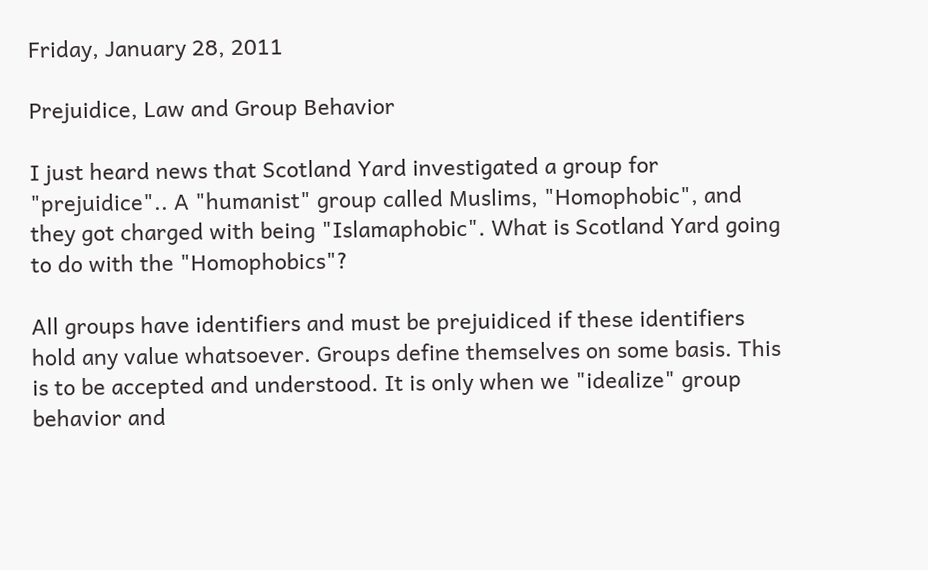Friday, January 28, 2011

Prejuidice, Law and Group Behavior

I just heard news that Scotland Yard investigated a group for "prejuidice".. A "humanist" group called Muslims, "Homophobic", and they got charged with being "Islamaphobic". What is Scotland Yard going to do with the "Homophobics"?

All groups have identifiers and must be prejuidiced if these identifiers hold any value whatsoever. Groups define themselves on some basis. This is to be accepted and understood. It is only when we "idealize" group behavior and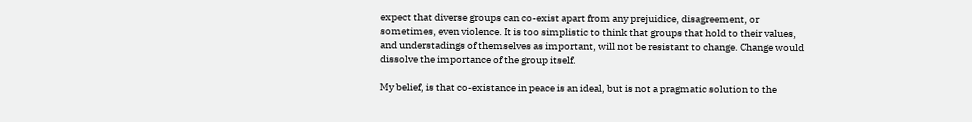expect that diverse groups can co-exist apart from any prejuidice, disagreement, or sometimes, even violence. It is too simplistic to think that groups that hold to their values, and understadings of themselves as important, will not be resistant to change. Change would dissolve the importance of the group itself.

My belief, is that co-existance in peace is an ideal, but is not a pragmatic solution to the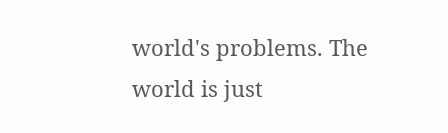world's problems. The world is just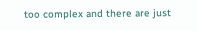too complex and there are just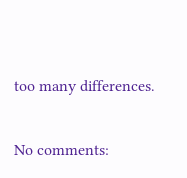too many differences.

No comments: